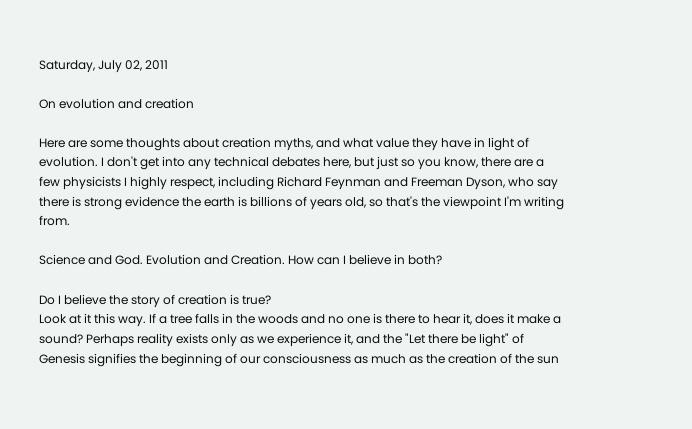Saturday, July 02, 2011

On evolution and creation

Here are some thoughts about creation myths, and what value they have in light of evolution. I don't get into any technical debates here, but just so you know, there are a few physicists I highly respect, including Richard Feynman and Freeman Dyson, who say there is strong evidence the earth is billions of years old, so that's the viewpoint I'm writing from.

Science and God. Evolution and Creation. How can I believe in both?

Do I believe the story of creation is true?
Look at it this way. If a tree falls in the woods and no one is there to hear it, does it make a sound? Perhaps reality exists only as we experience it, and the "Let there be light" of Genesis signifies the beginning of our consciousness as much as the creation of the sun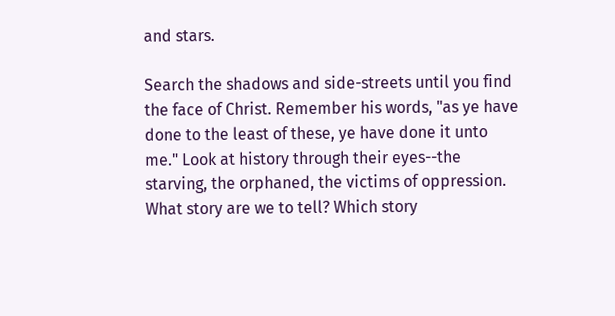and stars.

Search the shadows and side-streets until you find the face of Christ. Remember his words, "as ye have done to the least of these, ye have done it unto me." Look at history through their eyes--the starving, the orphaned, the victims of oppression. What story are we to tell? Which story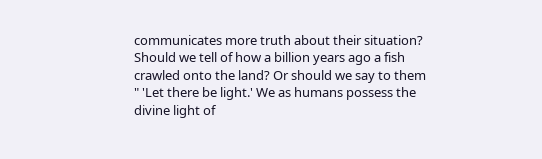communicates more truth about their situation? Should we tell of how a billion years ago a fish crawled onto the land? Or should we say to them " 'Let there be light.' We as humans possess the divine light of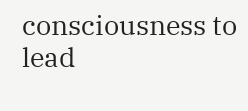consciousness to lead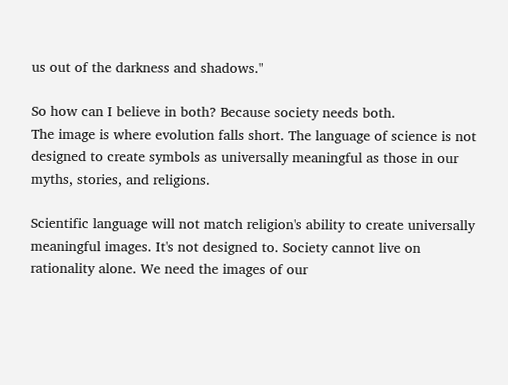us out of the darkness and shadows."

So how can I believe in both? Because society needs both.
The image is where evolution falls short. The language of science is not designed to create symbols as universally meaningful as those in our myths, stories, and religions.

Scientific language will not match religion's ability to create universally meaningful images. It's not designed to. Society cannot live on rationality alone. We need the images of our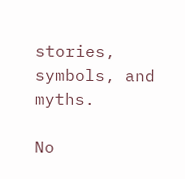stories, symbols, and myths.

No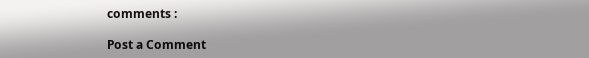comments :

Post a Comment